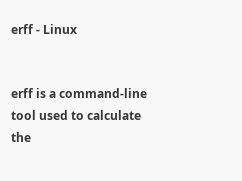erff - Linux


erff is a command-line tool used to calculate the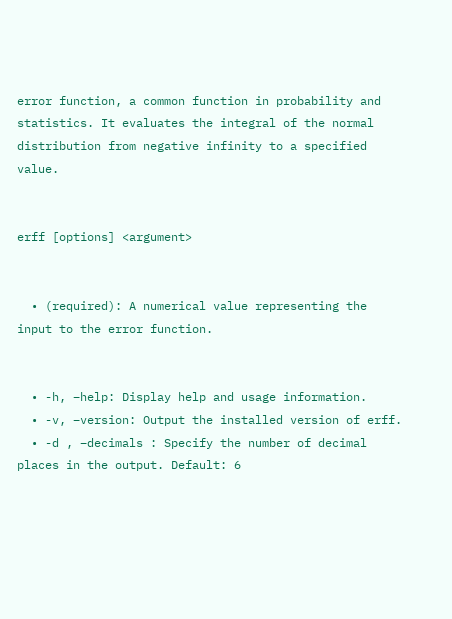error function, a common function in probability and statistics. It evaluates the integral of the normal distribution from negative infinity to a specified value.


erff [options] <argument>


  • (required): A numerical value representing the input to the error function.


  • -h, –help: Display help and usage information.
  • -v, –version: Output the installed version of erff.
  • -d , –decimals : Specify the number of decimal places in the output. Default: 6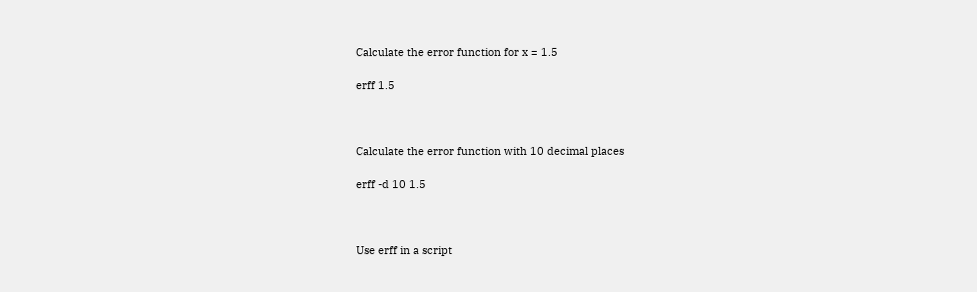Calculate the error function for x = 1.5

erff 1.5



Calculate the error function with 10 decimal places

erff -d 10 1.5



Use erff in a script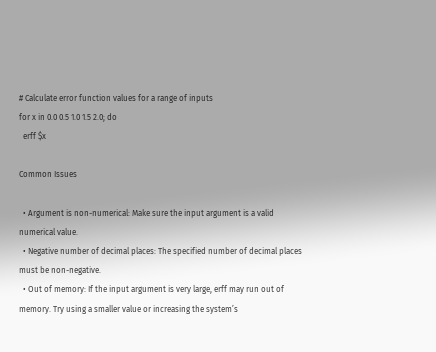# Calculate error function values for a range of inputs
for x in 0.0 0.5 1.0 1.5 2.0; do
  erff $x

Common Issues

  • Argument is non-numerical: Make sure the input argument is a valid numerical value.
  • Negative number of decimal places: The specified number of decimal places must be non-negative.
  • Out of memory: If the input argument is very large, erff may run out of memory. Try using a smaller value or increasing the system’s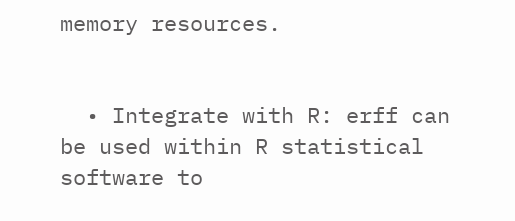memory resources.


  • Integrate with R: erff can be used within R statistical software to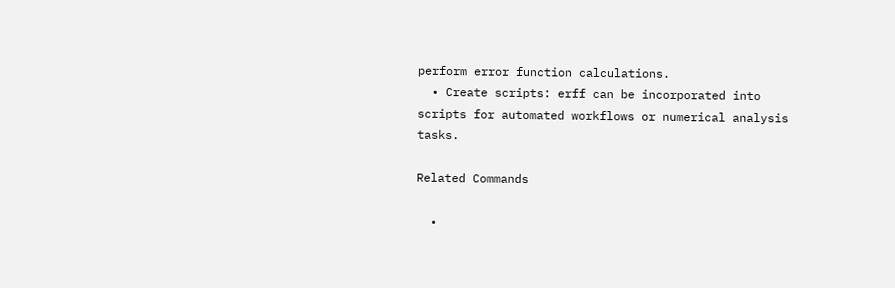perform error function calculations.
  • Create scripts: erff can be incorporated into scripts for automated workflows or numerical analysis tasks.

Related Commands

  •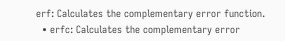erf: Calculates the complementary error function.
  • erfc: Calculates the complementary error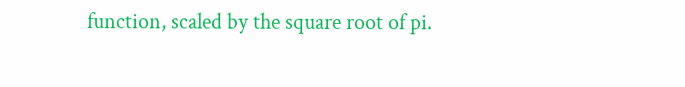function, scaled by the square root of pi.